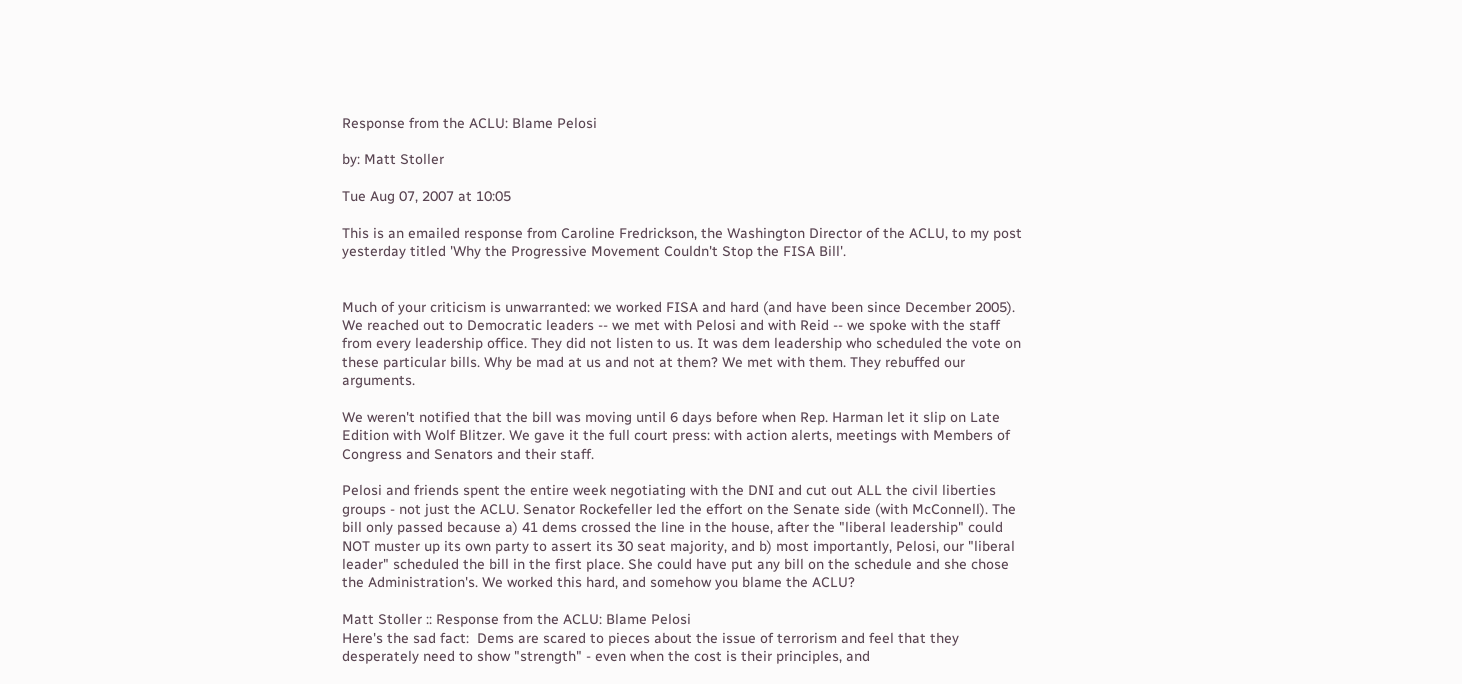Response from the ACLU: Blame Pelosi

by: Matt Stoller

Tue Aug 07, 2007 at 10:05

This is an emailed response from Caroline Fredrickson, the Washington Director of the ACLU, to my post yesterday titled 'Why the Progressive Movement Couldn't Stop the FISA Bill'.


Much of your criticism is unwarranted: we worked FISA and hard (and have been since December 2005).  We reached out to Democratic leaders -- we met with Pelosi and with Reid -- we spoke with the staff from every leadership office. They did not listen to us. It was dem leadership who scheduled the vote on these particular bills. Why be mad at us and not at them? We met with them. They rebuffed our arguments.

We weren't notified that the bill was moving until 6 days before when Rep. Harman let it slip on Late Edition with Wolf Blitzer. We gave it the full court press: with action alerts, meetings with Members of Congress and Senators and their staff.

Pelosi and friends spent the entire week negotiating with the DNI and cut out ALL the civil liberties groups - not just the ACLU. Senator Rockefeller led the effort on the Senate side (with McConnell). The bill only passed because a) 41 dems crossed the line in the house, after the "liberal leadership" could NOT muster up its own party to assert its 30 seat majority, and b) most importantly, Pelosi, our "liberal leader" scheduled the bill in the first place. She could have put any bill on the schedule and she chose the Administration's. We worked this hard, and somehow you blame the ACLU?

Matt Stoller :: Response from the ACLU: Blame Pelosi
Here's the sad fact:  Dems are scared to pieces about the issue of terrorism and feel that they desperately need to show "strength" - even when the cost is their principles, and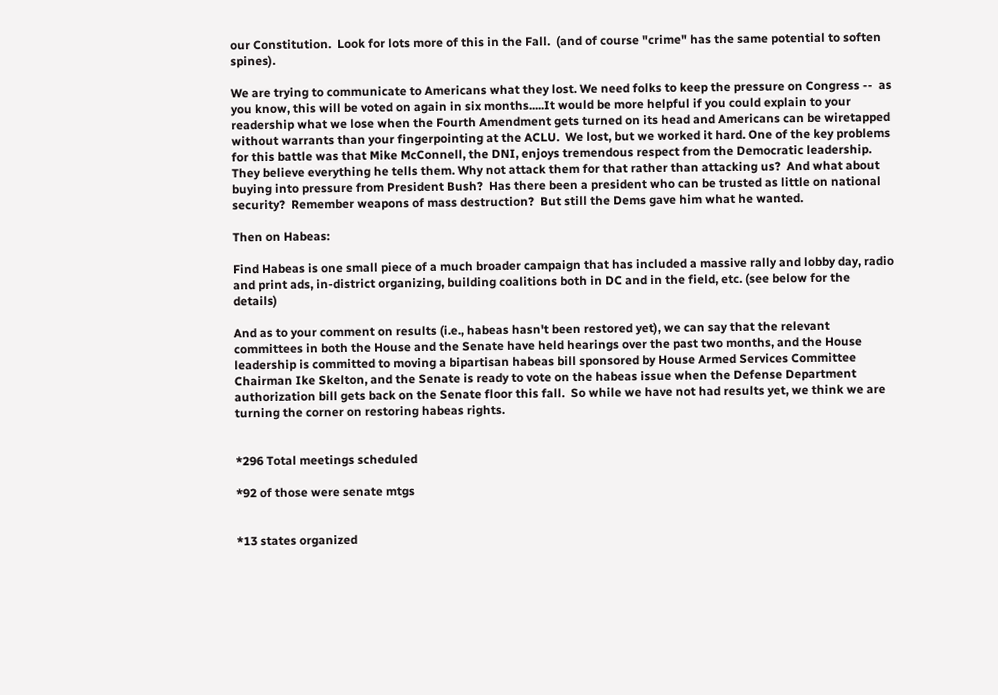our Constitution.  Look for lots more of this in the Fall.  (and of course "crime" has the same potential to soften spines).

We are trying to communicate to Americans what they lost. We need folks to keep the pressure on Congress --  as you know, this will be voted on again in six months.....It would be more helpful if you could explain to your readership what we lose when the Fourth Amendment gets turned on its head and Americans can be wiretapped without warrants than your fingerpointing at the ACLU.  We lost, but we worked it hard. One of the key problems for this battle was that Mike McConnell, the DNI, enjoys tremendous respect from the Democratic leadership. They believe everything he tells them. Why not attack them for that rather than attacking us?  And what about buying into pressure from President Bush?  Has there been a president who can be trusted as little on national security?  Remember weapons of mass destruction?  But still the Dems gave him what he wanted.

Then on Habeas:

Find Habeas is one small piece of a much broader campaign that has included a massive rally and lobby day, radio and print ads, in-district organizing, building coalitions both in DC and in the field, etc. (see below for the details)

And as to your comment on results (i.e., habeas hasn't been restored yet), we can say that the relevant committees in both the House and the Senate have held hearings over the past two months, and the House leadership is committed to moving a bipartisan habeas bill sponsored by House Armed Services Committee Chairman Ike Skelton, and the Senate is ready to vote on the habeas issue when the Defense Department authorization bill gets back on the Senate floor this fall.  So while we have not had results yet, we think we are turning the corner on restoring habeas rights.


*296 Total meetings scheduled

*92 of those were senate mtgs


*13 states organized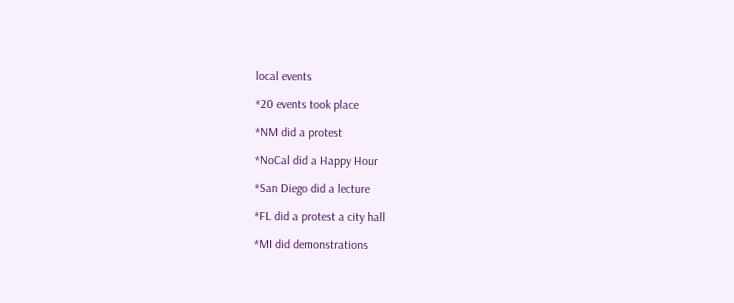local events

*20 events took place

*NM did a protest

*NoCal did a Happy Hour

*San Diego did a lecture

*FL did a protest a city hall

*MI did demonstrations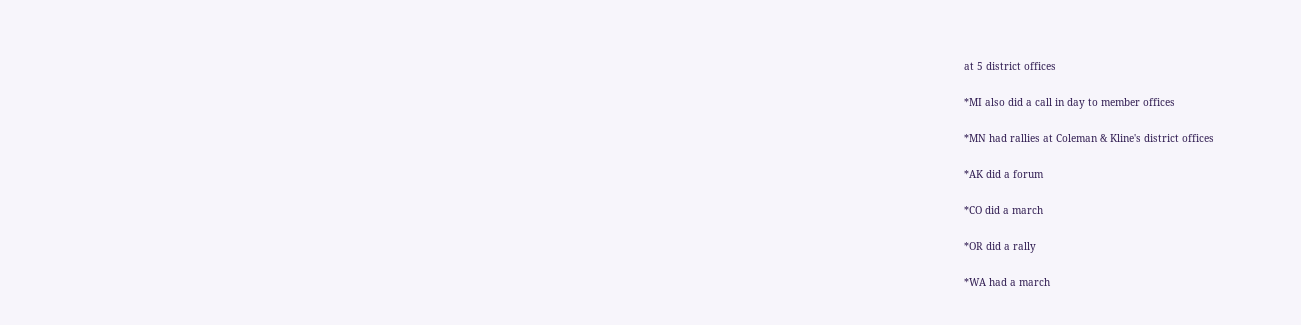at 5 district offices

*MI also did a call in day to member offices

*MN had rallies at Coleman & Kline's district offices

*AK did a forum

*CO did a march

*OR did a rally

*WA had a march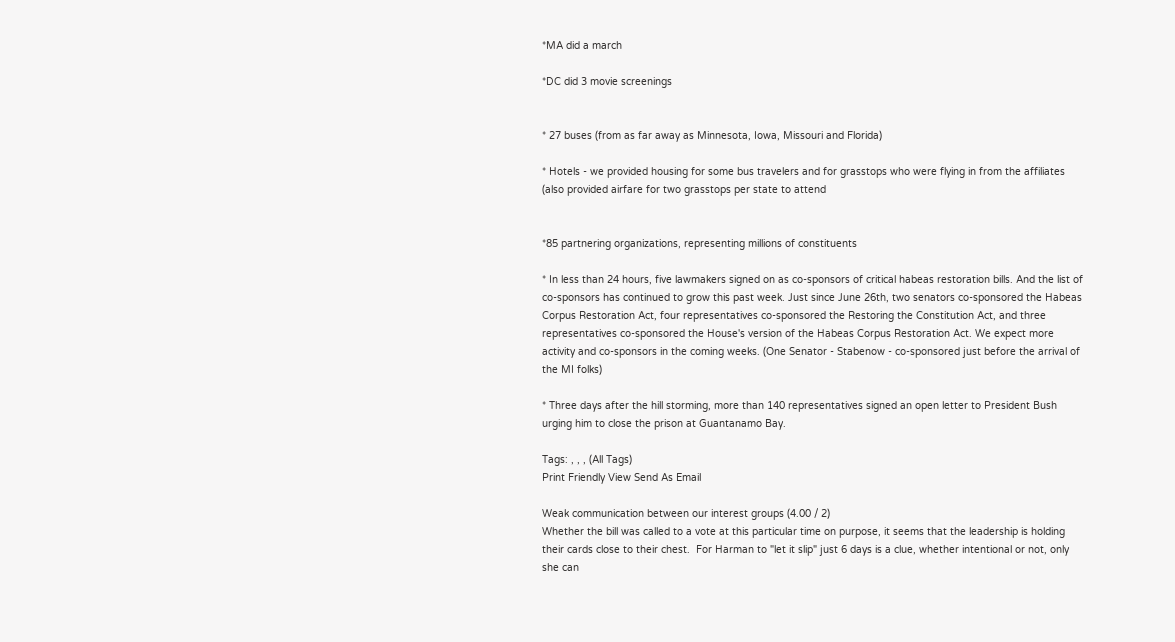*MA did a march

*DC did 3 movie screenings


* 27 buses (from as far away as Minnesota, Iowa, Missouri and Florida)

* Hotels - we provided housing for some bus travelers and for grasstops who were flying in from the affiliates (also provided airfare for two grasstops per state to attend


*85 partnering organizations, representing millions of constituents

* In less than 24 hours, five lawmakers signed on as co-sponsors of critical habeas restoration bills. And the list of co-sponsors has continued to grow this past week. Just since June 26th, two senators co-sponsored the Habeas Corpus Restoration Act, four representatives co-sponsored the Restoring the Constitution Act, and three representatives co-sponsored the House's version of the Habeas Corpus Restoration Act. We expect more activity and co-sponsors in the coming weeks. (One Senator - Stabenow - co-sponsored just before the arrival of the MI folks)

* Three days after the hill storming, more than 140 representatives signed an open letter to President Bush urging him to close the prison at Guantanamo Bay.

Tags: , , , (All Tags)
Print Friendly View Send As Email

Weak communication between our interest groups (4.00 / 2)
Whether the bill was called to a vote at this particular time on purpose, it seems that the leadership is holding their cards close to their chest.  For Harman to "let it slip" just 6 days is a clue, whether intentional or not, only she can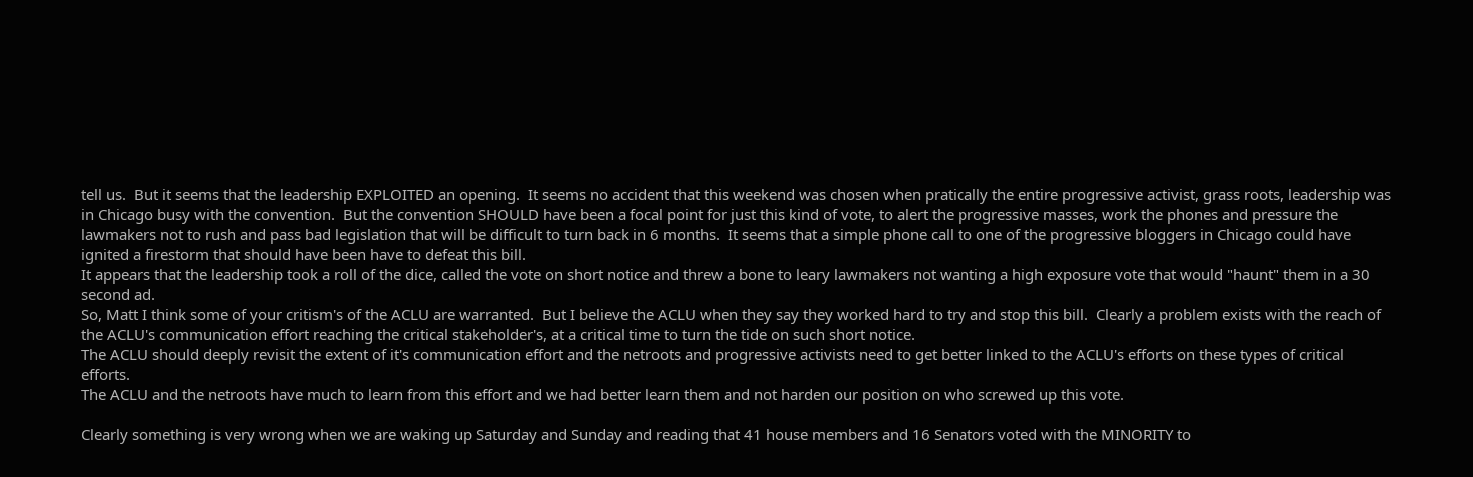tell us.  But it seems that the leadership EXPLOITED an opening.  It seems no accident that this weekend was chosen when pratically the entire progressive activist, grass roots, leadership was in Chicago busy with the convention.  But the convention SHOULD have been a focal point for just this kind of vote, to alert the progressive masses, work the phones and pressure the lawmakers not to rush and pass bad legislation that will be difficult to turn back in 6 months.  It seems that a simple phone call to one of the progressive bloggers in Chicago could have ignited a firestorm that should have been have to defeat this bill.
It appears that the leadership took a roll of the dice, called the vote on short notice and threw a bone to leary lawmakers not wanting a high exposure vote that would "haunt" them in a 30 second ad.
So, Matt I think some of your critism's of the ACLU are warranted.  But I believe the ACLU when they say they worked hard to try and stop this bill.  Clearly a problem exists with the reach of the ACLU's communication effort reaching the critical stakeholder's, at a critical time to turn the tide on such short notice.
The ACLU should deeply revisit the extent of it's communication effort and the netroots and progressive activists need to get better linked to the ACLU's efforts on these types of critical efforts.
The ACLU and the netroots have much to learn from this effort and we had better learn them and not harden our position on who screwed up this vote.

Clearly something is very wrong when we are waking up Saturday and Sunday and reading that 41 house members and 16 Senators voted with the MINORITY to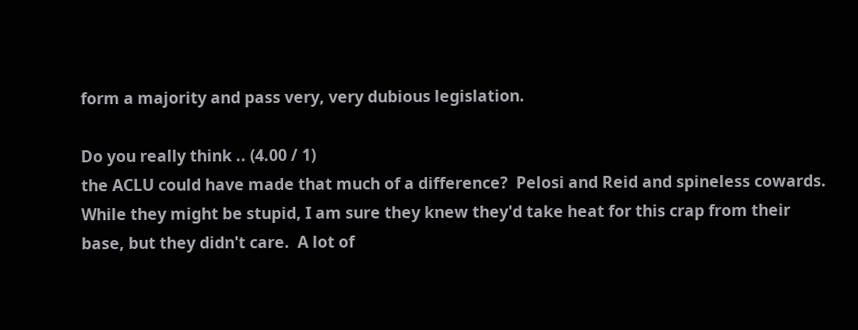form a majority and pass very, very dubious legislation.

Do you really think .. (4.00 / 1)
the ACLU could have made that much of a difference?  Pelosi and Reid and spineless cowards.  While they might be stupid, I am sure they knew they'd take heat for this crap from their base, but they didn't care.  A lot of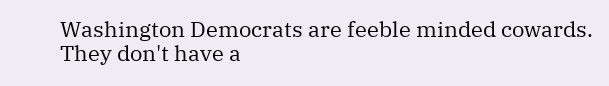Washington Democrats are feeble minded cowards.  They don't have a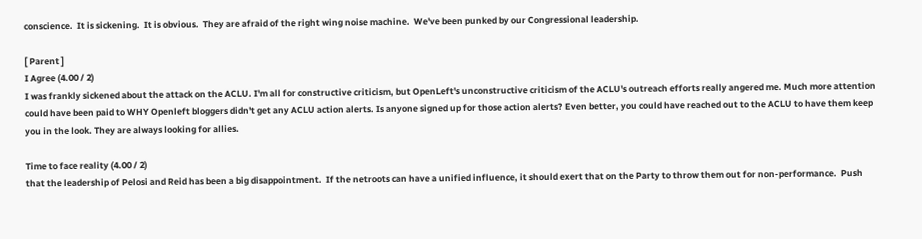conscience.  It is sickening.  It is obvious.  They are afraid of the right wing noise machine.  We've been punked by our Congressional leadership.

[ Parent ]
I Agree (4.00 / 2)
I was frankly sickened about the attack on the ACLU. I'm all for constructive criticism, but OpenLeft's unconstructive criticism of the ACLU's outreach efforts really angered me. Much more attention could have been paid to WHY Openleft bloggers didn't get any ACLU action alerts. Is anyone signed up for those action alerts? Even better, you could have reached out to the ACLU to have them keep you in the look. They are always looking for allies.

Time to face reality (4.00 / 2)
that the leadership of Pelosi and Reid has been a big disappointment.  If the netroots can have a unified influence, it should exert that on the Party to throw them out for non-performance.  Push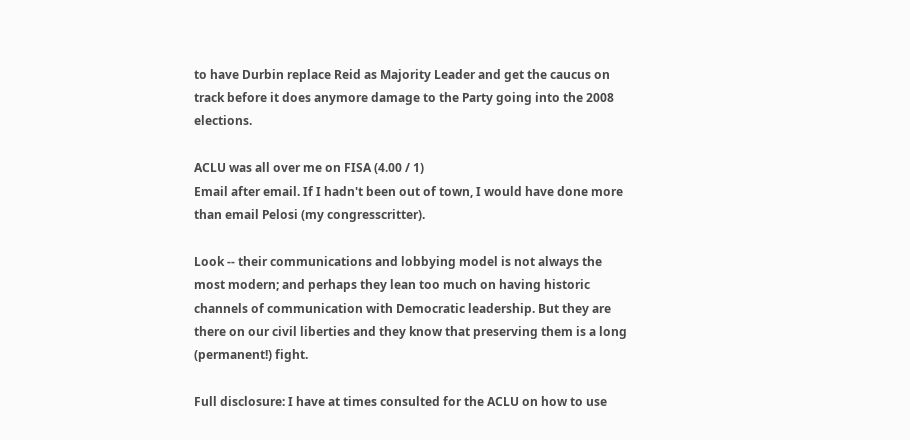to have Durbin replace Reid as Majority Leader and get the caucus on track before it does anymore damage to the Party going into the 2008 elections.

ACLU was all over me on FISA (4.00 / 1)
Email after email. If I hadn't been out of town, I would have done more than email Pelosi (my congresscritter).

Look -- their communications and lobbying model is not always the most modern; and perhaps they lean too much on having historic channels of communication with Democratic leadership. But they are there on our civil liberties and they know that preserving them is a long (permanent!) fight.

Full disclosure: I have at times consulted for the ACLU on how to use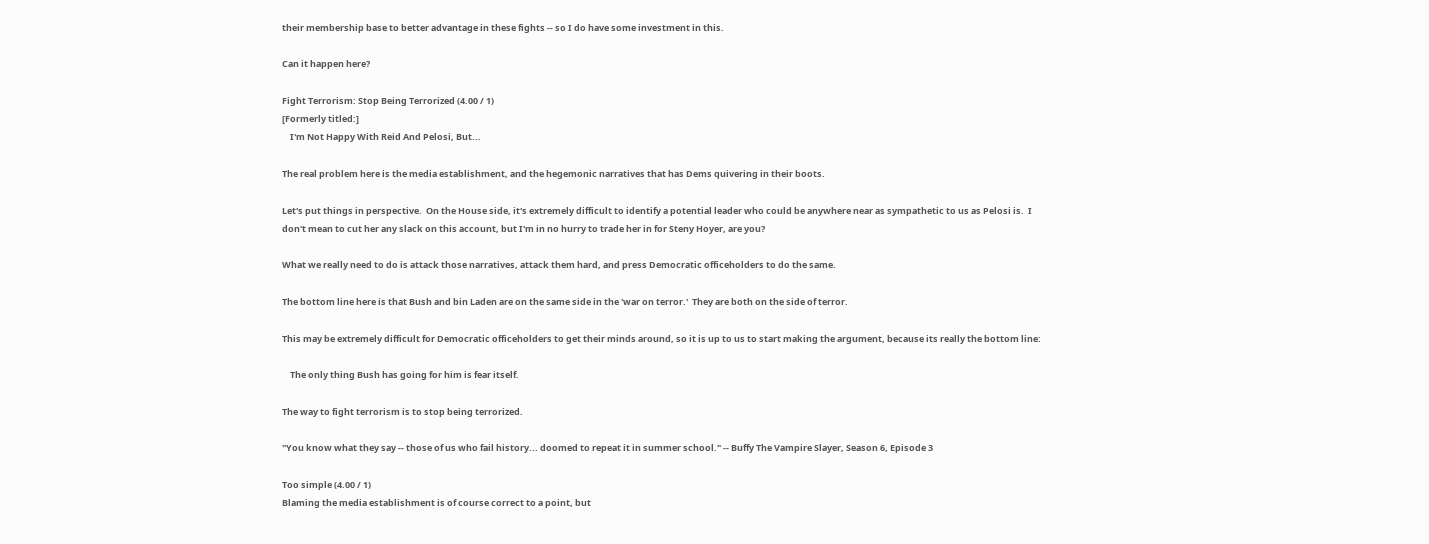their membership base to better advantage in these fights -- so I do have some investment in this.

Can it happen here?

Fight Terrorism: Stop Being Terrorized (4.00 / 1)
[Formerly titled:]
    I'm Not Happy With Reid And Pelosi, But...

The real problem here is the media establishment, and the hegemonic narratives that has Dems quivering in their boots.

Let's put things in perspective.  On the House side, it's extremely difficult to identify a potential leader who could be anywhere near as sympathetic to us as Pelosi is.  I don't mean to cut her any slack on this account, but I'm in no hurry to trade her in for Steny Hoyer, are you?

What we really need to do is attack those narratives, attack them hard, and press Democratic officeholders to do the same.

The bottom line here is that Bush and bin Laden are on the same side in the 'war on terror.'  They are both on the side of terror.

This may be extremely difficult for Democratic officeholders to get their minds around, so it is up to us to start making the argument, because its really the bottom line:

    The only thing Bush has going for him is fear itself.

The way to fight terrorism is to stop being terrorized.

"You know what they say -- those of us who fail history... doomed to repeat it in summer school." -- Buffy The Vampire Slayer, Season 6, Episode 3

Too simple (4.00 / 1)
Blaming the media establishment is of course correct to a point, but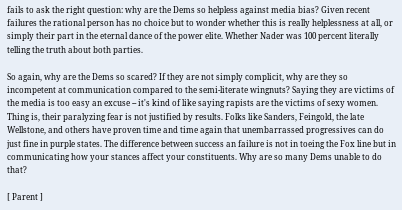fails to ask the right question: why are the Dems so helpless against media bias? Given recent failures the rational person has no choice but to wonder whether this is really helplessness at all, or simply their part in the eternal dance of the power elite. Whether Nader was 100 percent literally telling the truth about both parties.

So again, why are the Dems so scared? If they are not simply complicit, why are they so incompetent at communication compared to the semi-literate wingnuts? Saying they are victims of the media is too easy an excuse -- it's kind of like saying rapists are the victims of sexy women. Thing is, their paralyzing fear is not justified by results. Folks like Sanders, Feingold, the late Wellstone, and others have proven time and time again that unembarrassed progressives can do just fine in purple states. The difference between success an failure is not in toeing the Fox line but in communicating how your stances affect your constituents. Why are so many Dems unable to do that?

[ Parent ]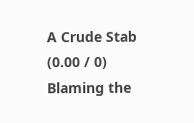A Crude Stab (0.00 / 0)
Blaming the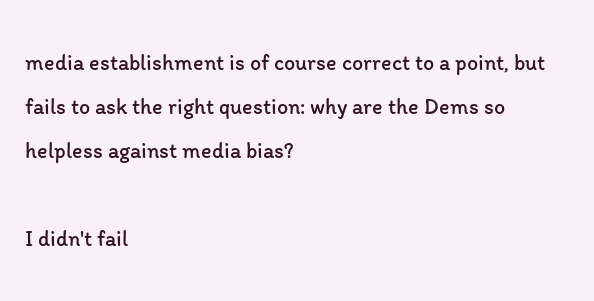media establishment is of course correct to a point, but fails to ask the right question: why are the Dems so helpless against media bias?

I didn't fail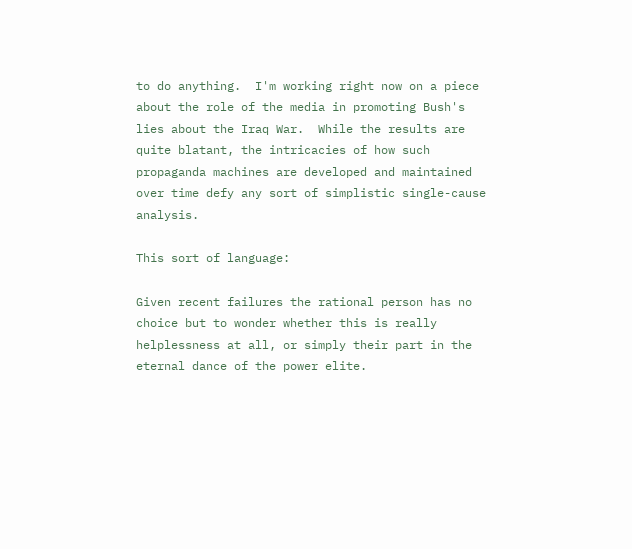to do anything.  I'm working right now on a piece about the role of the media in promoting Bush's lies about the Iraq War.  While the results are quite blatant, the intricacies of how such propaganda machines are developed and maintained over time defy any sort of simplistic single-cause analysis.

This sort of language:

Given recent failures the rational person has no choice but to wonder whether this is really helplessness at all, or simply their part in the eternal dance of the power elite.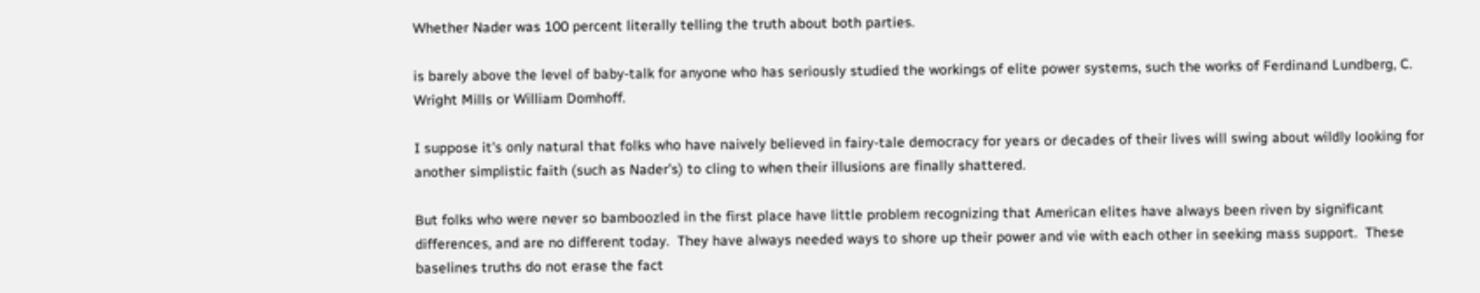Whether Nader was 100 percent literally telling the truth about both parties.

is barely above the level of baby-talk for anyone who has seriously studied the workings of elite power systems, such the works of Ferdinand Lundberg, C. Wright Mills or William Domhoff.

I suppose it's only natural that folks who have naively believed in fairy-tale democracy for years or decades of their lives will swing about wildly looking for another simplistic faith (such as Nader's) to cling to when their illusions are finally shattered.

But folks who were never so bamboozled in the first place have little problem recognizing that American elites have always been riven by significant differences, and are no different today.  They have always needed ways to shore up their power and vie with each other in seeking mass support.  These baselines truths do not erase the fact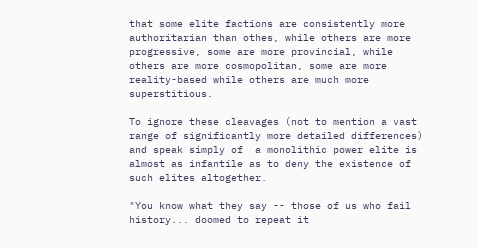that some elite factions are consistently more authoritarian than othes, while others are more progressive, some are more provincial, while others are more cosmopolitan, some are more reality-based while others are much more superstitious.

To ignore these cleavages (not to mention a vast range of significantly more detailed differences) and speak simply of  a monolithic power elite is almost as infantile as to deny the existence of such elites altogether.

"You know what they say -- those of us who fail history... doomed to repeat it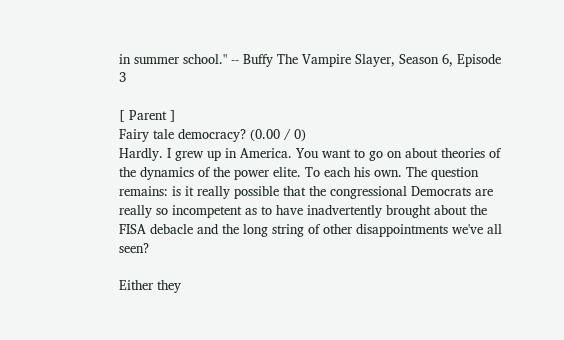in summer school." -- Buffy The Vampire Slayer, Season 6, Episode 3

[ Parent ]
Fairy tale democracy? (0.00 / 0)
Hardly. I grew up in America. You want to go on about theories of the dynamics of the power elite. To each his own. The question remains: is it really possible that the congressional Democrats are really so incompetent as to have inadvertently brought about the FISA debacle and the long string of other disappointments we've all seen?

Either they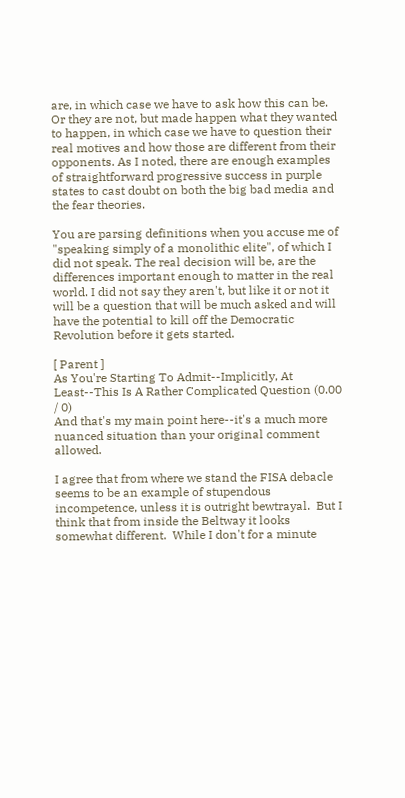are, in which case we have to ask how this can be. Or they are not, but made happen what they wanted to happen, in which case we have to question their real motives and how those are different from their opponents. As I noted, there are enough examples of straightforward progressive success in purple states to cast doubt on both the big bad media and the fear theories.

You are parsing definitions when you accuse me of "speaking simply of a monolithic elite", of which I did not speak. The real decision will be, are the differences important enough to matter in the real world. I did not say they aren't, but like it or not it will be a question that will be much asked and will have the potential to kill off the Democratic Revolution before it gets started.

[ Parent ]
As You're Starting To Admit--Implicitly, At Least--This Is A Rather Complicated Question (0.00 / 0)
And that's my main point here--it's a much more nuanced situation than your original comment allowed.

I agree that from where we stand the FISA debacle seems to be an example of stupendous incompetence, unless it is outright bewtrayal.  But I think that from inside the Beltway it looks somewhat different.  While I don't for a minute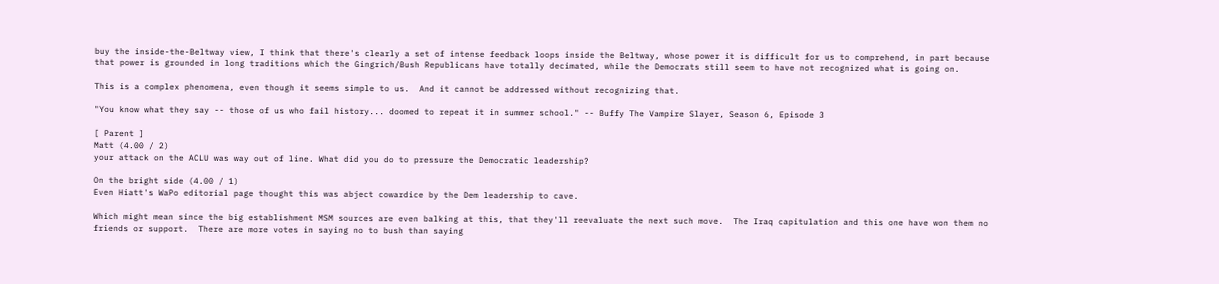buy the inside-the-Beltway view, I think that there's clearly a set of intense feedback loops inside the Beltway, whose power it is difficult for us to comprehend, in part because that power is grounded in long traditions which the Gingrich/Bush Republicans have totally decimated, while the Democrats still seem to have not recognized what is going on.

This is a complex phenomena, even though it seems simple to us.  And it cannot be addressed without recognizing that.

"You know what they say -- those of us who fail history... doomed to repeat it in summer school." -- Buffy The Vampire Slayer, Season 6, Episode 3

[ Parent ]
Matt (4.00 / 2)
your attack on the ACLU was way out of line. What did you do to pressure the Democratic leadership?

On the bright side (4.00 / 1)
Even Hiatt's WaPo editorial page thought this was abject cowardice by the Dem leadership to cave.

Which might mean since the big establishment MSM sources are even balking at this, that they'll reevaluate the next such move.  The Iraq capitulation and this one have won them no friends or support.  There are more votes in saying no to bush than saying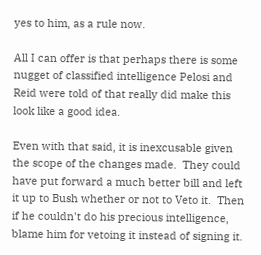yes to him, as a rule now.

All I can offer is that perhaps there is some nugget of classified intelligence Pelosi and Reid were told of that really did make this look like a good idea.

Even with that said, it is inexcusable given the scope of the changes made.  They could have put forward a much better bill and left it up to Bush whether or not to Veto it.  Then if he couldn't do his precious intelligence, blame him for vetoing it instead of signing it.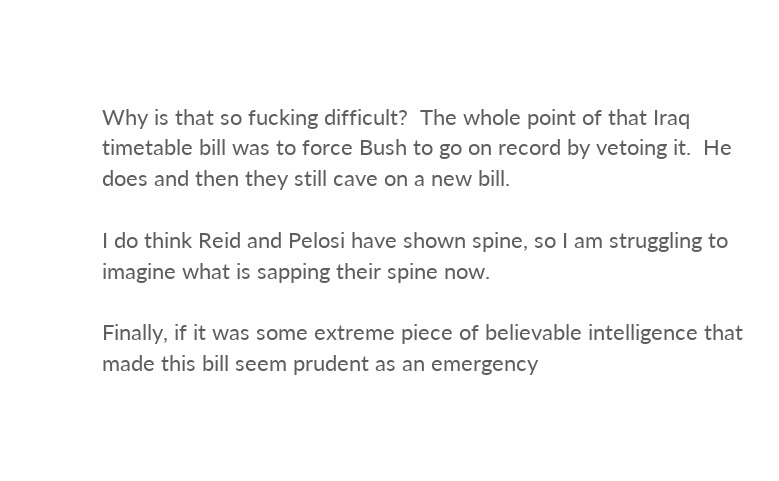Why is that so fucking difficult?  The whole point of that Iraq timetable bill was to force Bush to go on record by vetoing it.  He does and then they still cave on a new bill.

I do think Reid and Pelosi have shown spine, so I am struggling to imagine what is sapping their spine now.

Finally, if it was some extreme piece of believable intelligence that made this bill seem prudent as an emergency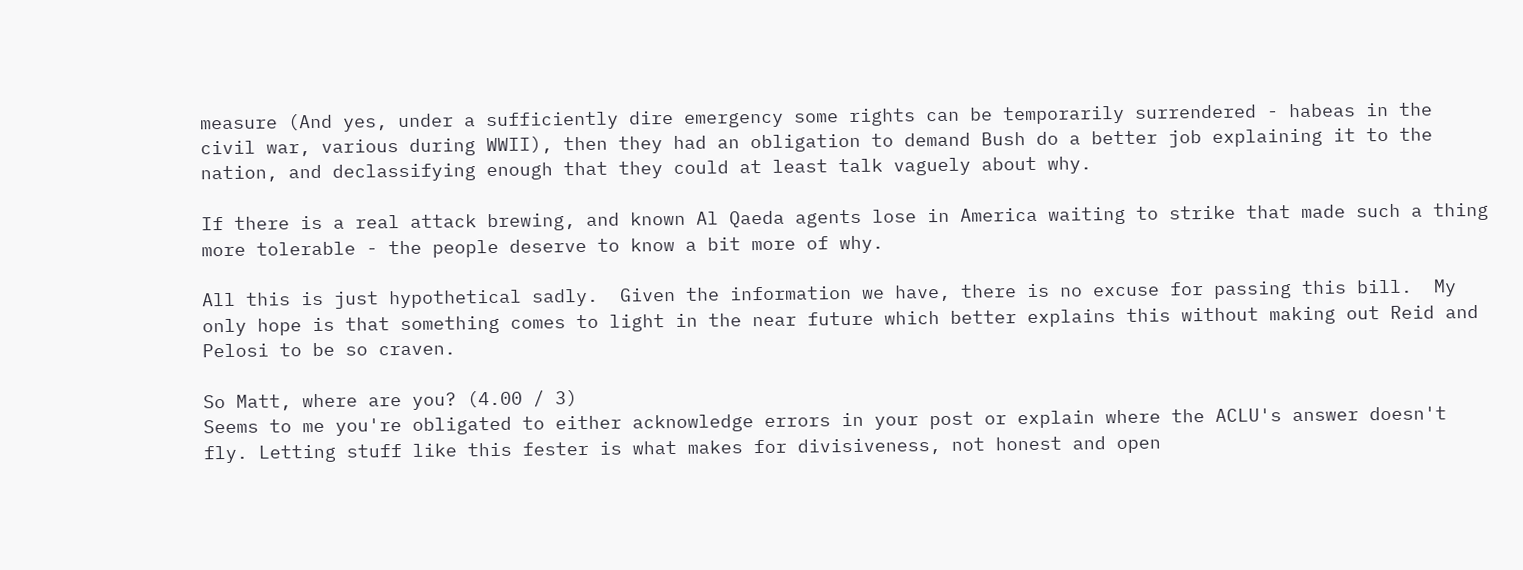measure (And yes, under a sufficiently dire emergency some rights can be temporarily surrendered - habeas in the civil war, various during WWII), then they had an obligation to demand Bush do a better job explaining it to the nation, and declassifying enough that they could at least talk vaguely about why.

If there is a real attack brewing, and known Al Qaeda agents lose in America waiting to strike that made such a thing more tolerable - the people deserve to know a bit more of why.

All this is just hypothetical sadly.  Given the information we have, there is no excuse for passing this bill.  My only hope is that something comes to light in the near future which better explains this without making out Reid and Pelosi to be so craven.

So Matt, where are you? (4.00 / 3)
Seems to me you're obligated to either acknowledge errors in your post or explain where the ACLU's answer doesn't fly. Letting stuff like this fester is what makes for divisiveness, not honest and open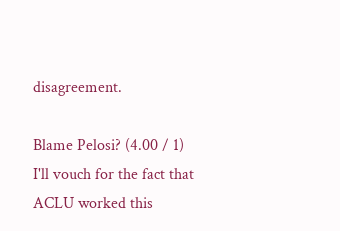disagreement.

Blame Pelosi? (4.00 / 1)
I'll vouch for the fact that ACLU worked this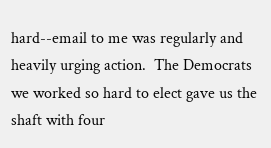hard--email to me was regularly and heavily urging action.  The Democrats we worked so hard to elect gave us the shaft with four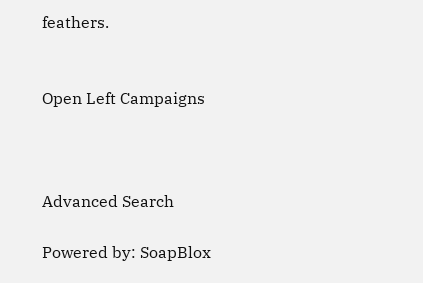feathers.


Open Left Campaigns



Advanced Search

Powered by: SoapBlox